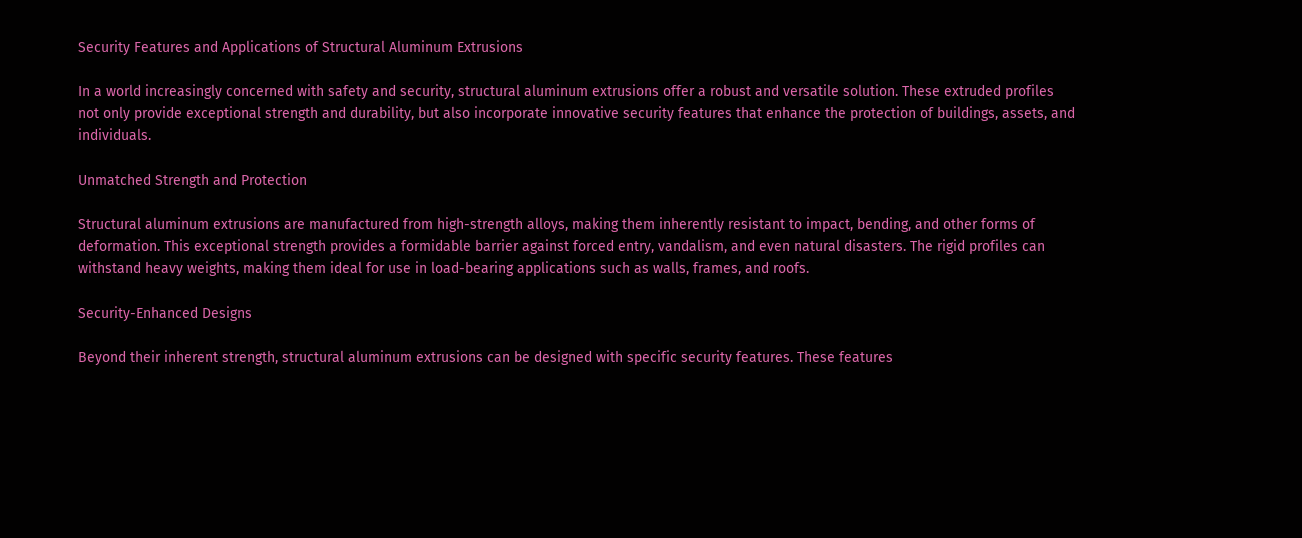Security Features and Applications of Structural Aluminum Extrusions

In a world increasingly concerned with safety and security, structural aluminum extrusions offer a robust and versatile solution. These extruded profiles not only provide exceptional strength and durability, but also incorporate innovative security features that enhance the protection of buildings, assets, and individuals.

Unmatched Strength and Protection

Structural aluminum extrusions are manufactured from high-strength alloys, making them inherently resistant to impact, bending, and other forms of deformation. This exceptional strength provides a formidable barrier against forced entry, vandalism, and even natural disasters. The rigid profiles can withstand heavy weights, making them ideal for use in load-bearing applications such as walls, frames, and roofs.

Security-Enhanced Designs

Beyond their inherent strength, structural aluminum extrusions can be designed with specific security features. These features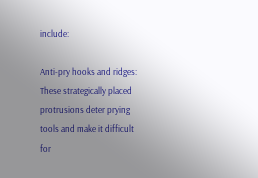include:

Anti-pry hooks and ridges: These strategically placed protrusions deter prying tools and make it difficult for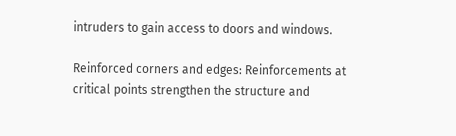intruders to gain access to doors and windows.

Reinforced corners and edges: Reinforcements at critical points strengthen the structure and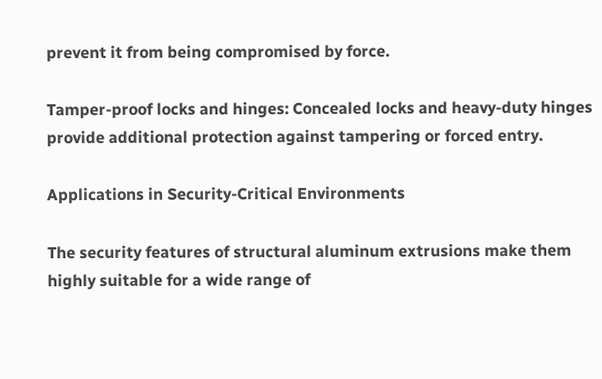prevent it from being compromised by force.

Tamper-proof locks and hinges: Concealed locks and heavy-duty hinges provide additional protection against tampering or forced entry.

Applications in Security-Critical Environments

The security features of structural aluminum extrusions make them highly suitable for a wide range of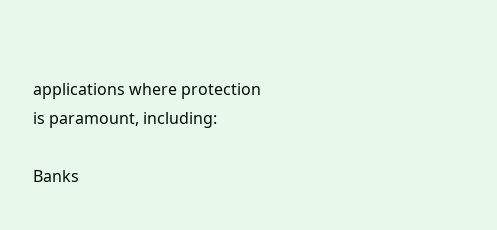applications where protection is paramount, including:

Banks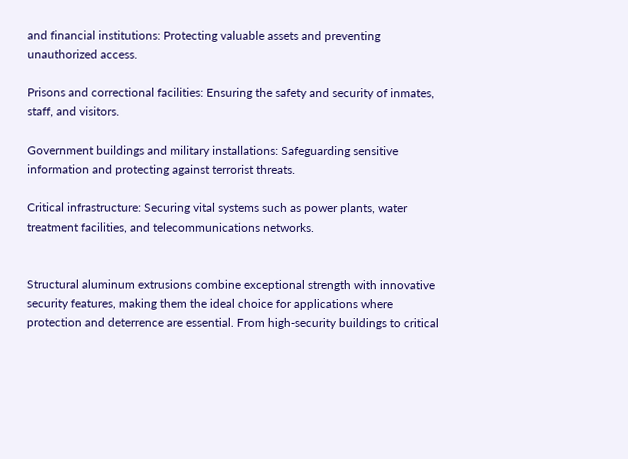and financial institutions: Protecting valuable assets and preventing unauthorized access.

Prisons and correctional facilities: Ensuring the safety and security of inmates, staff, and visitors.

Government buildings and military installations: Safeguarding sensitive information and protecting against terrorist threats.

Critical infrastructure: Securing vital systems such as power plants, water treatment facilities, and telecommunications networks.


Structural aluminum extrusions combine exceptional strength with innovative security features, making them the ideal choice for applications where protection and deterrence are essential. From high-security buildings to critical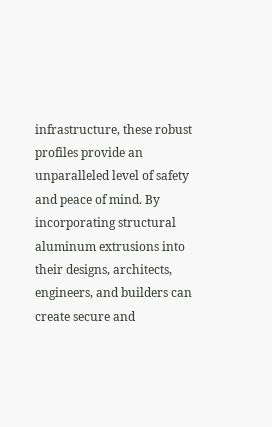infrastructure, these robust profiles provide an unparalleled level of safety and peace of mind. By incorporating structural aluminum extrusions into their designs, architects, engineers, and builders can create secure and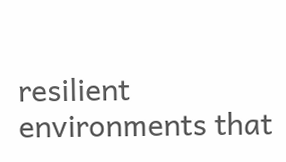resilient environments that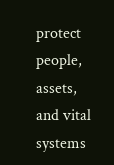protect people, assets, and vital systems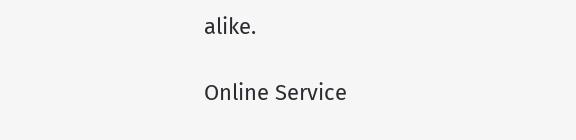alike.

Online Service